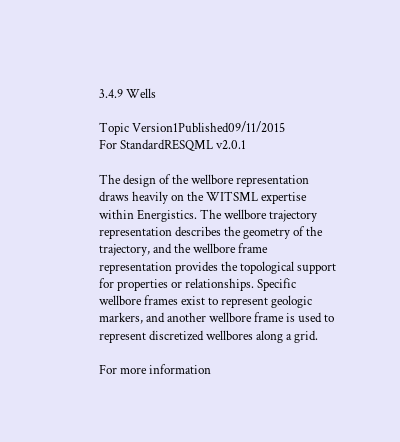3.4.9 Wells

Topic Version1Published09/11/2015
For StandardRESQML v2.0.1

The design of the wellbore representation draws heavily on the WITSML expertise within Energistics. The wellbore trajectory representation describes the geometry of the trajectory, and the wellbore frame representation provides the topological support for properties or relationships. Specific wellbore frames exist to represent geologic markers, and another wellbore frame is used to represent discretized wellbores along a grid.

For more information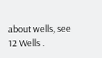about wells, see 12 Wells .